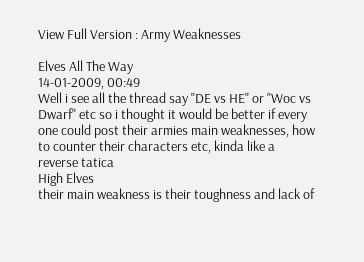View Full Version : Army Weaknesses

Elves All The Way
14-01-2009, 00:49
Well i see all the thread say "DE vs HE" or "Woc vs Dwarf" etc so i thought it would be better if every one could post their armies main weaknesses, how to counter their characters etc, kinda like a reverse tatica
High Elves
their main weakness is their toughness and lack of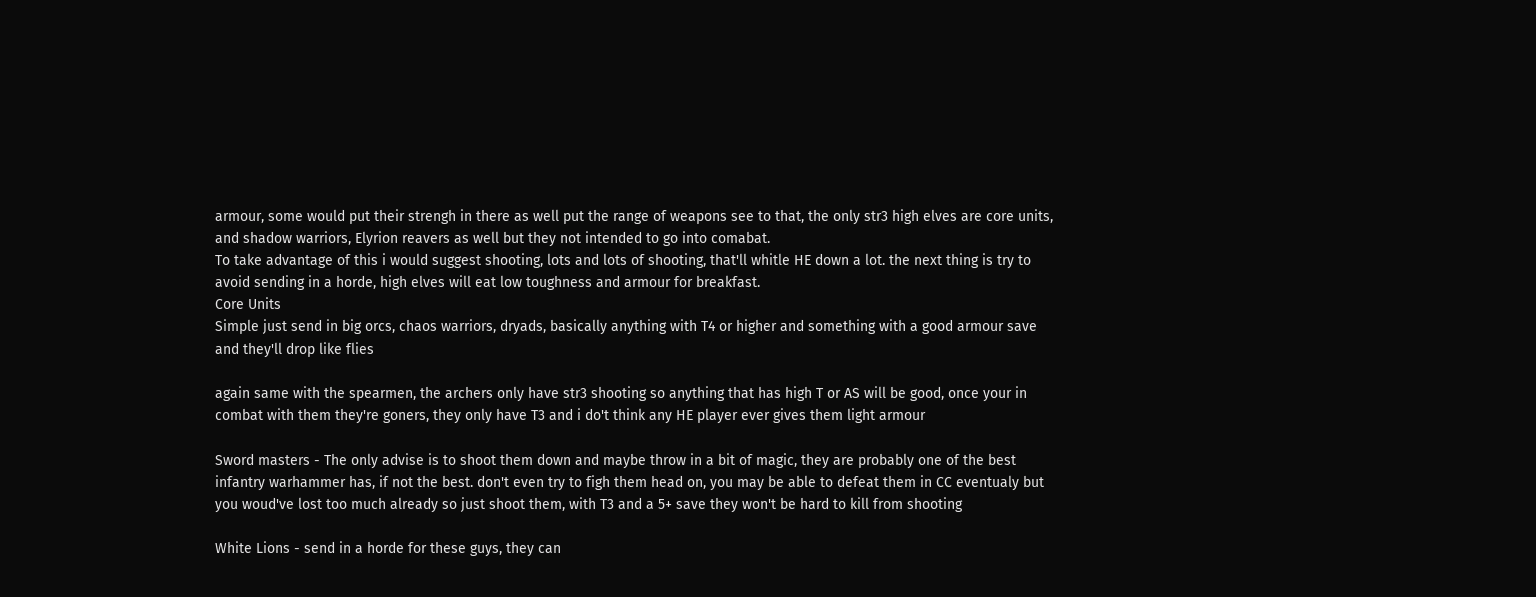armour, some would put their strengh in there as well put the range of weapons see to that, the only str3 high elves are core units, and shadow warriors, Elyrion reavers as well but they not intended to go into comabat.
To take advantage of this i would suggest shooting, lots and lots of shooting, that'll whitle HE down a lot. the next thing is try to avoid sending in a horde, high elves will eat low toughness and armour for breakfast.
Core Units
Simple just send in big orcs, chaos warriors, dryads, basically anything with T4 or higher and something with a good armour save and they'll drop like flies

again same with the spearmen, the archers only have str3 shooting so anything that has high T or AS will be good, once your in combat with them they're goners, they only have T3 and i do't think any HE player ever gives them light armour

Sword masters - The only advise is to shoot them down and maybe throw in a bit of magic, they are probably one of the best infantry warhammer has, if not the best. don't even try to figh them head on, you may be able to defeat them in CC eventualy but you woud've lost too much already so just shoot them, with T3 and a 5+ save they won't be hard to kill from shooting

White Lions - send in a horde for these guys, they can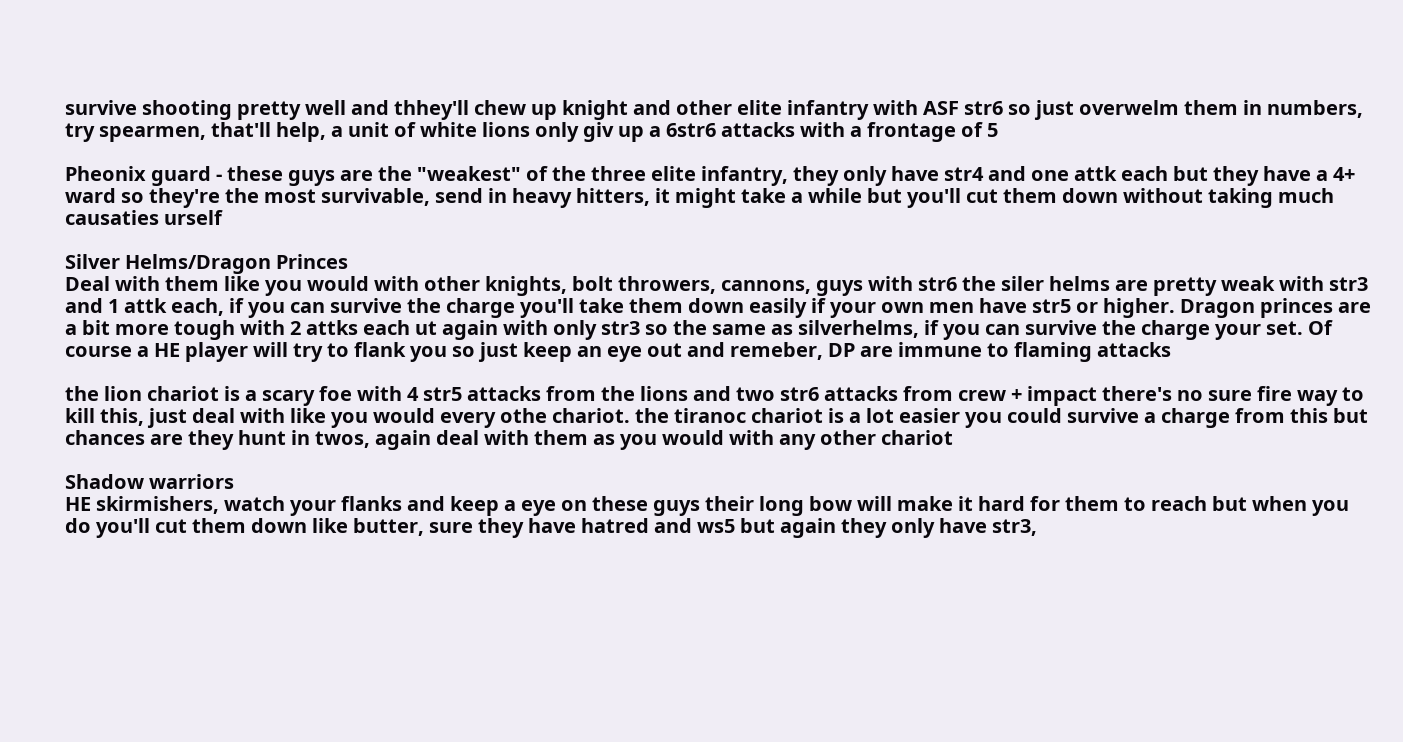survive shooting pretty well and thhey'll chew up knight and other elite infantry with ASF str6 so just overwelm them in numbers, try spearmen, that'll help, a unit of white lions only giv up a 6str6 attacks with a frontage of 5

Pheonix guard - these guys are the "weakest" of the three elite infantry, they only have str4 and one attk each but they have a 4+ ward so they're the most survivable, send in heavy hitters, it might take a while but you'll cut them down without taking much causaties urself

Silver Helms/Dragon Princes
Deal with them like you would with other knights, bolt throwers, cannons, guys with str6 the siler helms are pretty weak with str3 and 1 attk each, if you can survive the charge you'll take them down easily if your own men have str5 or higher. Dragon princes are a bit more tough with 2 attks each ut again with only str3 so the same as silverhelms, if you can survive the charge your set. Of course a HE player will try to flank you so just keep an eye out and remeber, DP are immune to flaming attacks

the lion chariot is a scary foe with 4 str5 attacks from the lions and two str6 attacks from crew + impact there's no sure fire way to kill this, just deal with like you would every othe chariot. the tiranoc chariot is a lot easier you could survive a charge from this but chances are they hunt in twos, again deal with them as you would with any other chariot

Shadow warriors
HE skirmishers, watch your flanks and keep a eye on these guys their long bow will make it hard for them to reach but when you do you'll cut them down like butter, sure they have hatred and ws5 but again they only have str3,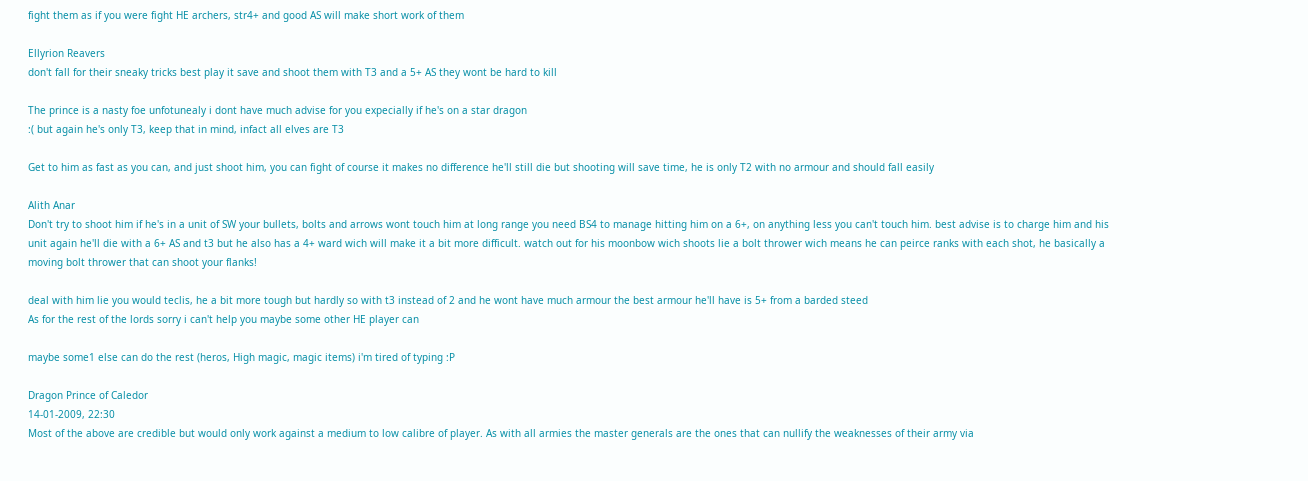fight them as if you were fight HE archers, str4+ and good AS will make short work of them

Ellyrion Reavers
don't fall for their sneaky tricks best play it save and shoot them with T3 and a 5+ AS they wont be hard to kill

The prince is a nasty foe unfotunealy i dont have much advise for you expecially if he's on a star dragon
:( but again he's only T3, keep that in mind, infact all elves are T3

Get to him as fast as you can, and just shoot him, you can fight of course it makes no difference he'll still die but shooting will save time, he is only T2 with no armour and should fall easily

Alith Anar
Don't try to shoot him if he's in a unit of SW your bullets, bolts and arrows wont touch him at long range you need BS4 to manage hitting him on a 6+, on anything less you can't touch him. best advise is to charge him and his unit again he'll die with a 6+ AS and t3 but he also has a 4+ ward wich will make it a bit more difficult. watch out for his moonbow wich shoots lie a bolt thrower wich means he can peirce ranks with each shot, he basically a moving bolt thrower that can shoot your flanks!

deal with him lie you would teclis, he a bit more tough but hardly so with t3 instead of 2 and he wont have much armour the best armour he'll have is 5+ from a barded steed
As for the rest of the lords sorry i can't help you maybe some other HE player can

maybe some1 else can do the rest (heros, High magic, magic items) i'm tired of typing :P

Dragon Prince of Caledor
14-01-2009, 22:30
Most of the above are credible but would only work against a medium to low calibre of player. As with all armies the master generals are the ones that can nullify the weaknesses of their army via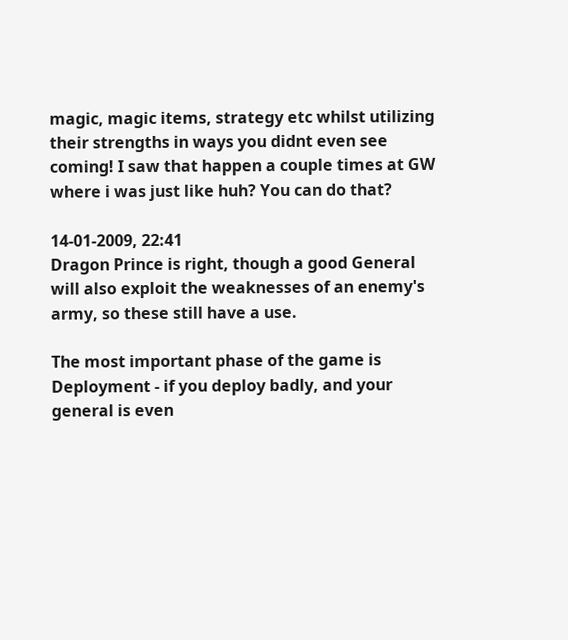magic, magic items, strategy etc whilst utilizing their strengths in ways you didnt even see coming! I saw that happen a couple times at GW where i was just like huh? You can do that?

14-01-2009, 22:41
Dragon Prince is right, though a good General will also exploit the weaknesses of an enemy's army, so these still have a use.

The most important phase of the game is Deployment - if you deploy badly, and your general is even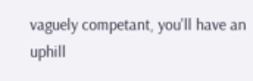vaguely competant, you'll have an uphill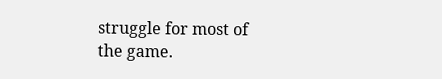struggle for most of the game.